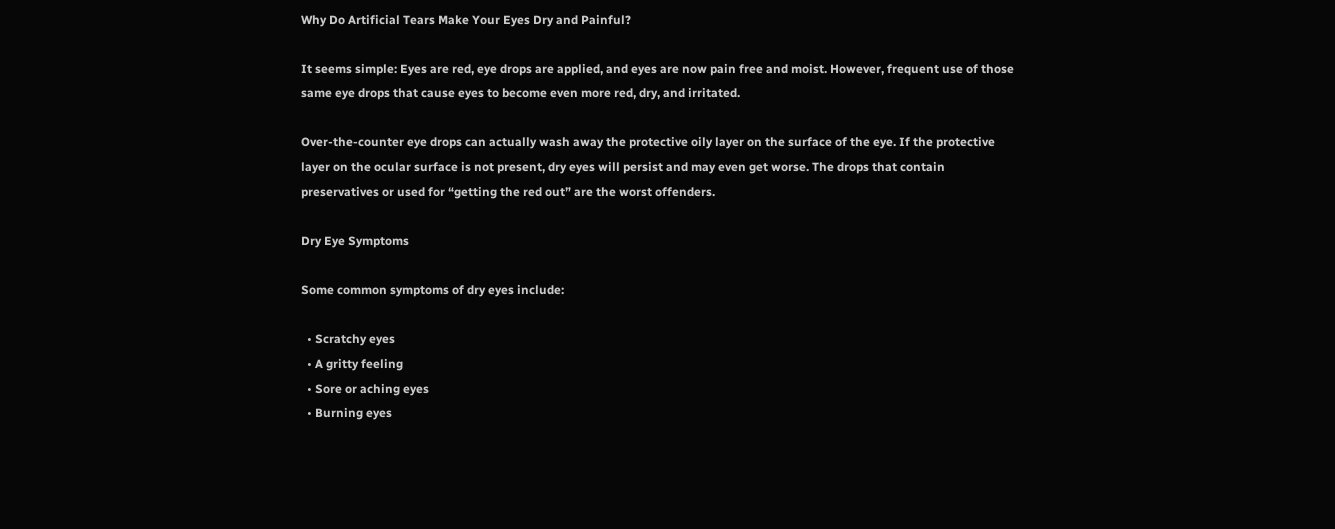Why Do Artificial Tears Make Your Eyes Dry and Painful?

It seems simple: Eyes are red, eye drops are applied, and eyes are now pain free and moist. However, frequent use of those same eye drops that cause eyes to become even more red, dry, and irritated.

Over-the-counter eye drops can actually wash away the protective oily layer on the surface of the eye. If the protective layer on the ocular surface is not present, dry eyes will persist and may even get worse. The drops that contain preservatives or used for “getting the red out” are the worst offenders.

Dry Eye Symptoms

Some common symptoms of dry eyes include:

  • Scratchy eyes
  • A gritty feeling
  • Sore or aching eyes
  • Burning eyes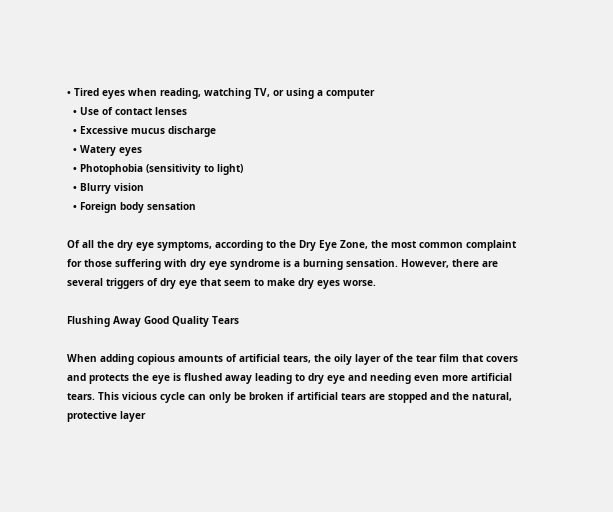• Tired eyes when reading, watching TV, or using a computer
  • Use of contact lenses
  • Excessive mucus discharge
  • Watery eyes
  • Photophobia (sensitivity to light)
  • Blurry vision
  • Foreign body sensation

Of all the dry eye symptoms, according to the Dry Eye Zone, the most common complaint for those suffering with dry eye syndrome is a burning sensation. However, there are several triggers of dry eye that seem to make dry eyes worse.

Flushing Away Good Quality Tears

When adding copious amounts of artificial tears, the oily layer of the tear film that covers and protects the eye is flushed away leading to dry eye and needing even more artificial tears. This vicious cycle can only be broken if artificial tears are stopped and the natural, protective layer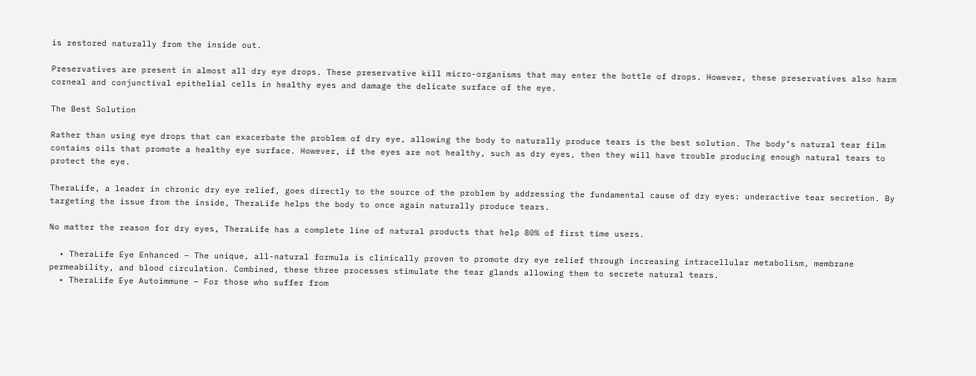is restored naturally from the inside out.

Preservatives are present in almost all dry eye drops. These preservative kill micro-organisms that may enter the bottle of drops. However, these preservatives also harm corneal and conjunctival epithelial cells in healthy eyes and damage the delicate surface of the eye.

The Best Solution

Rather than using eye drops that can exacerbate the problem of dry eye, allowing the body to naturally produce tears is the best solution. The body’s natural tear film contains oils that promote a healthy eye surface. However, if the eyes are not healthy, such as dry eyes, then they will have trouble producing enough natural tears to protect the eye.

TheraLife, a leader in chronic dry eye relief, goes directly to the source of the problem by addressing the fundamental cause of dry eyes: underactive tear secretion. By targeting the issue from the inside, TheraLife helps the body to once again naturally produce tears.

No matter the reason for dry eyes, TheraLife has a complete line of natural products that help 80% of first time users.

  • TheraLife Eye Enhanced – The unique, all-natural formula is clinically proven to promote dry eye relief through increasing intracellular metabolism, membrane permeability, and blood circulation. Combined, these three processes stimulate the tear glands allowing them to secrete natural tears.
  • TheraLife Eye Autoimmune – For those who suffer from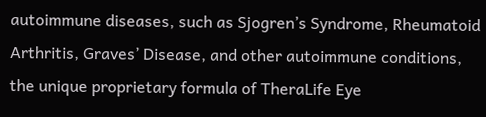autoimmune diseases, such as Sjogren’s Syndrome, Rheumatoid Arthritis, Graves’ Disease, and other autoimmune conditions, the unique proprietary formula of TheraLife Eye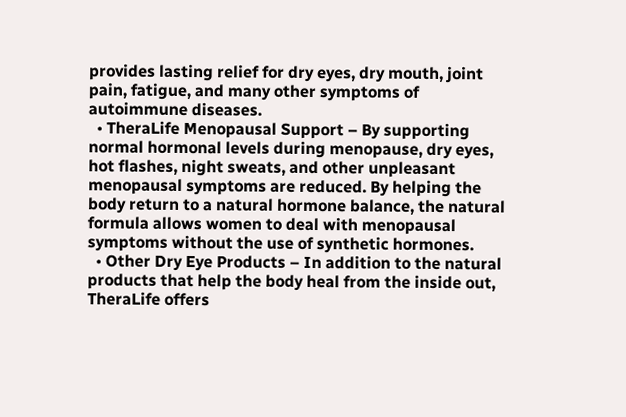provides lasting relief for dry eyes, dry mouth, joint pain, fatigue, and many other symptoms of autoimmune diseases.
  • TheraLife Menopausal Support – By supporting normal hormonal levels during menopause, dry eyes, hot flashes, night sweats, and other unpleasant menopausal symptoms are reduced. By helping the body return to a natural hormone balance, the natural formula allows women to deal with menopausal symptoms without the use of synthetic hormones.
  • Other Dry Eye Products – In addition to the natural products that help the body heal from the inside out, TheraLife offers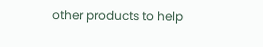other products to help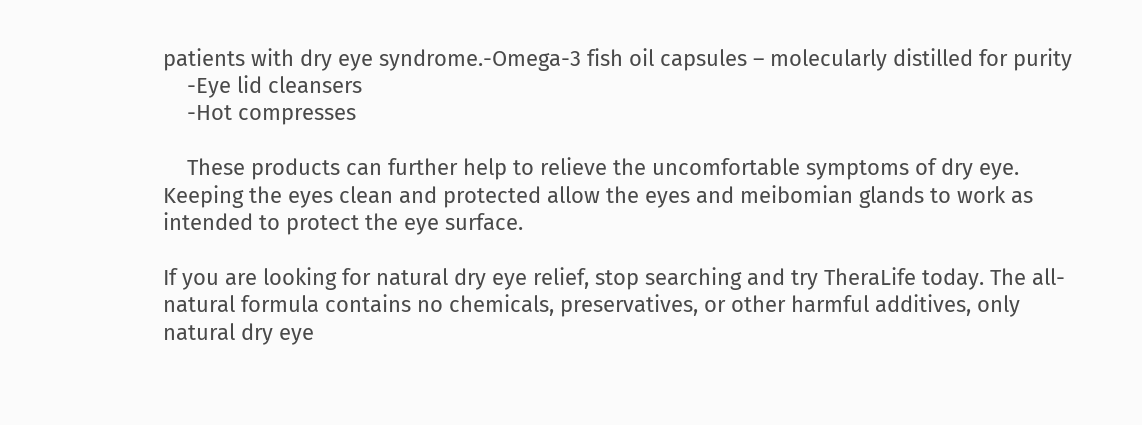patients with dry eye syndrome.-Omega-3 fish oil capsules – molecularly distilled for purity
    -Eye lid cleansers
    -Hot compresses

    These products can further help to relieve the uncomfortable symptoms of dry eye. Keeping the eyes clean and protected allow the eyes and meibomian glands to work as intended to protect the eye surface.

If you are looking for natural dry eye relief, stop searching and try TheraLife today. The all-natural formula contains no chemicals, preservatives, or other harmful additives, only natural dry eye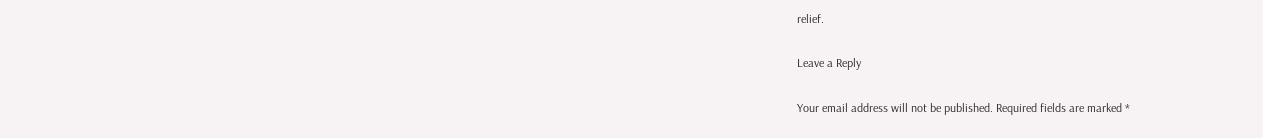relief.

Leave a Reply

Your email address will not be published. Required fields are marked *